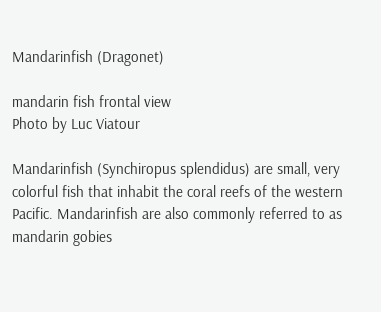Mandarinfish (Dragonet)

mandarin fish frontal view
Photo by Luc Viatour

Mandarinfish (Synchiropus splendidus) are small, very colorful fish that inhabit the coral reefs of the western Pacific. Mandarinfish are also commonly referred to as mandarin gobies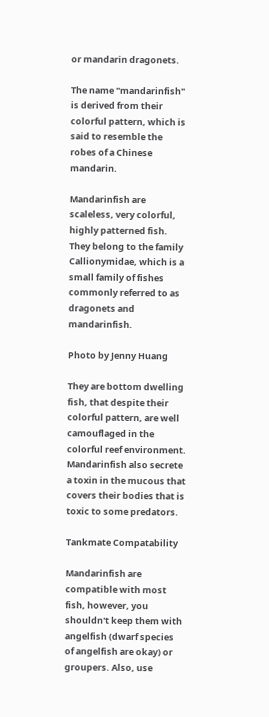or mandarin dragonets.

The name "mandarinfish" is derived from their colorful pattern, which is said to resemble the robes of a Chinese mandarin.

Mandarinfish are scaleless, very colorful, highly patterned fish. They belong to the family Callionymidae, which is a small family of fishes commonly referred to as dragonets and mandarinfish.

Photo by Jenny Huang

They are bottom dwelling fish, that despite their colorful pattern, are well camouflaged in the colorful reef environment. Mandarinfish also secrete a toxin in the mucous that covers their bodies that is toxic to some predators.

Tankmate Compatability

Mandarinfish are compatible with most fish, however, you shouldn't keep them with angelfish (dwarf species of angelfish are okay) or groupers. Also, use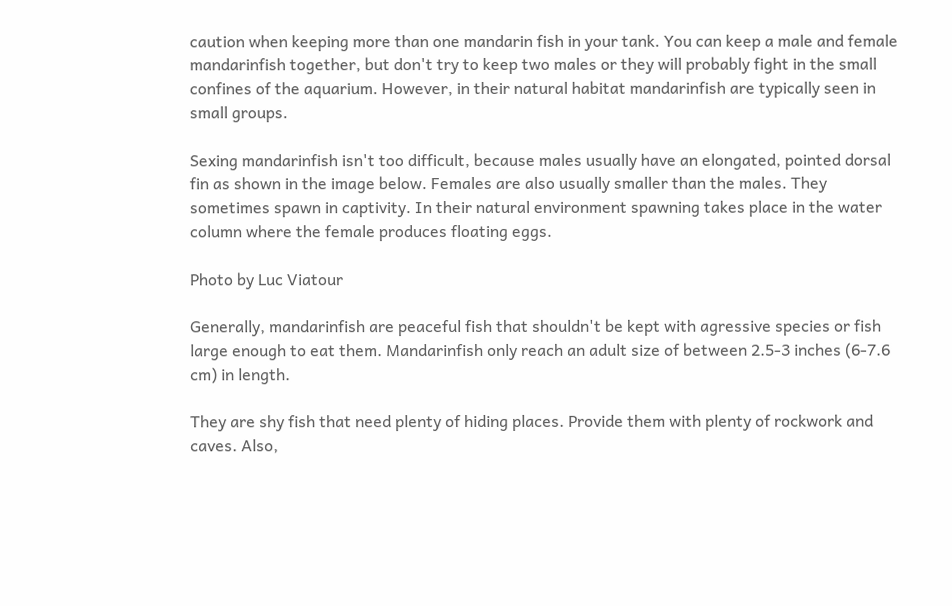caution when keeping more than one mandarin fish in your tank. You can keep a male and female mandarinfish together, but don't try to keep two males or they will probably fight in the small confines of the aquarium. However, in their natural habitat mandarinfish are typically seen in small groups.

Sexing mandarinfish isn't too difficult, because males usually have an elongated, pointed dorsal fin as shown in the image below. Females are also usually smaller than the males. They sometimes spawn in captivity. In their natural environment spawning takes place in the water column where the female produces floating eggs.

Photo by Luc Viatour

Generally, mandarinfish are peaceful fish that shouldn't be kept with agressive species or fish large enough to eat them. Mandarinfish only reach an adult size of between 2.5-3 inches (6-7.6 cm) in length.

They are shy fish that need plenty of hiding places. Provide them with plenty of rockwork and caves. Also,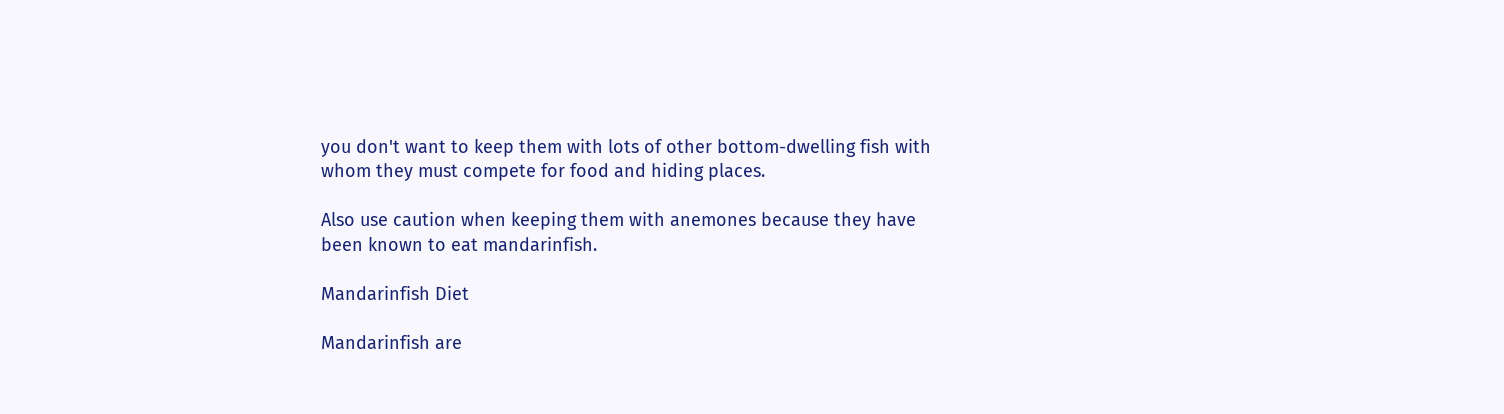you don't want to keep them with lots of other bottom-dwelling fish with whom they must compete for food and hiding places.

Also use caution when keeping them with anemones because they have been known to eat mandarinfish.

Mandarinfish Diet

Mandarinfish are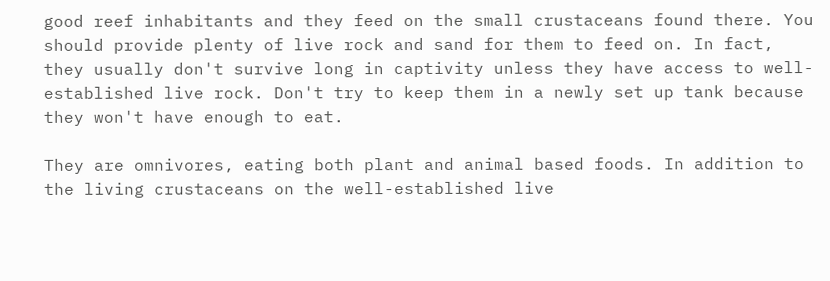good reef inhabitants and they feed on the small crustaceans found there. You should provide plenty of live rock and sand for them to feed on. In fact, they usually don't survive long in captivity unless they have access to well-established live rock. Don't try to keep them in a newly set up tank because they won't have enough to eat.

They are omnivores, eating both plant and animal based foods. In addition to the living crustaceans on the well-established live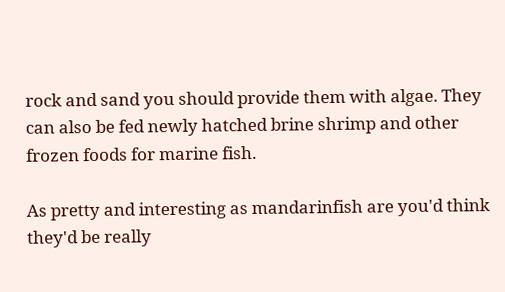rock and sand you should provide them with algae. They can also be fed newly hatched brine shrimp and other frozen foods for marine fish.

As pretty and interesting as mandarinfish are you'd think they'd be really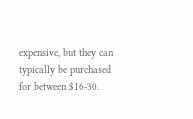expensive, but they can typically be purchased for between $16-30.